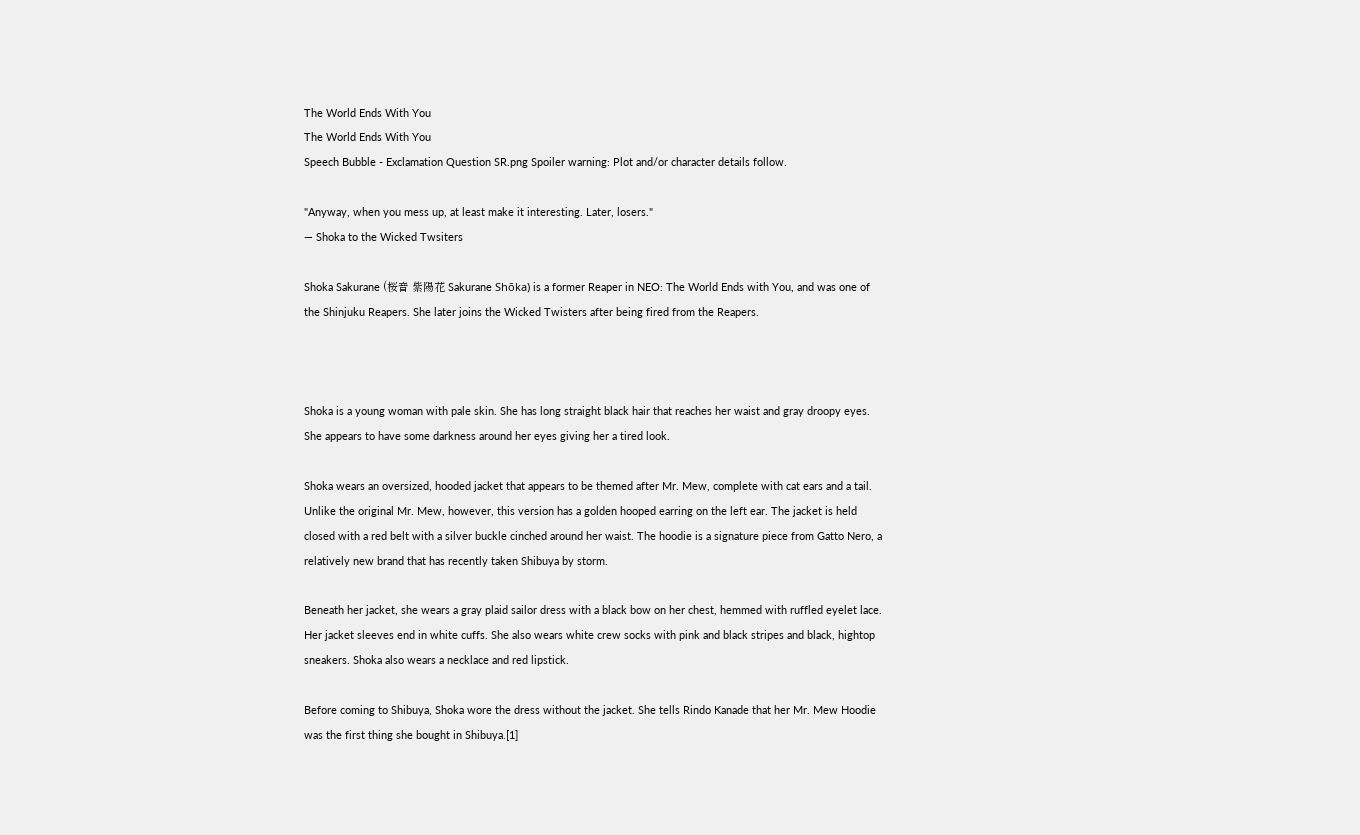The World Ends With You
The World Ends With You
Speech Bubble - Exclamation Question SR.png Spoiler warning: Plot and/or character details follow.

"Anyway, when you mess up, at least make it interesting. Later, losers."
— Shoka to the Wicked Twsiters

Shoka Sakurane (桜音 紫陽花 Sakurane Shōka) is a former Reaper in NEO: The World Ends with You, and was one of the Shinjuku Reapers. She later joins the Wicked Twisters after being fired from the Reapers.



Shoka is a young woman with pale skin. She has long straight black hair that reaches her waist and gray droopy eyes. She appears to have some darkness around her eyes giving her a tired look.

Shoka wears an oversized, hooded jacket that appears to be themed after Mr. Mew, complete with cat ears and a tail. Unlike the original Mr. Mew, however, this version has a golden hooped earring on the left ear. The jacket is held closed with a red belt with a silver buckle cinched around her waist. The hoodie is a signature piece from Gatto Nero, a relatively new brand that has recently taken Shibuya by storm.

Beneath her jacket, she wears a gray plaid sailor dress with a black bow on her chest, hemmed with ruffled eyelet lace. Her jacket sleeves end in white cuffs. She also wears white crew socks with pink and black stripes and black, hightop sneakers. Shoka also wears a necklace and red lipstick.

Before coming to Shibuya, Shoka wore the dress without the jacket. She tells Rindo Kanade that her Mr. Mew Hoodie was the first thing she bought in Shibuya.[1]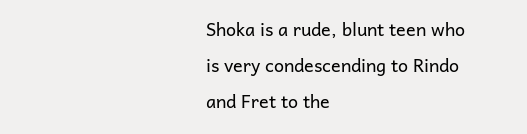Shoka is a rude, blunt teen who is very condescending to Rindo and Fret to the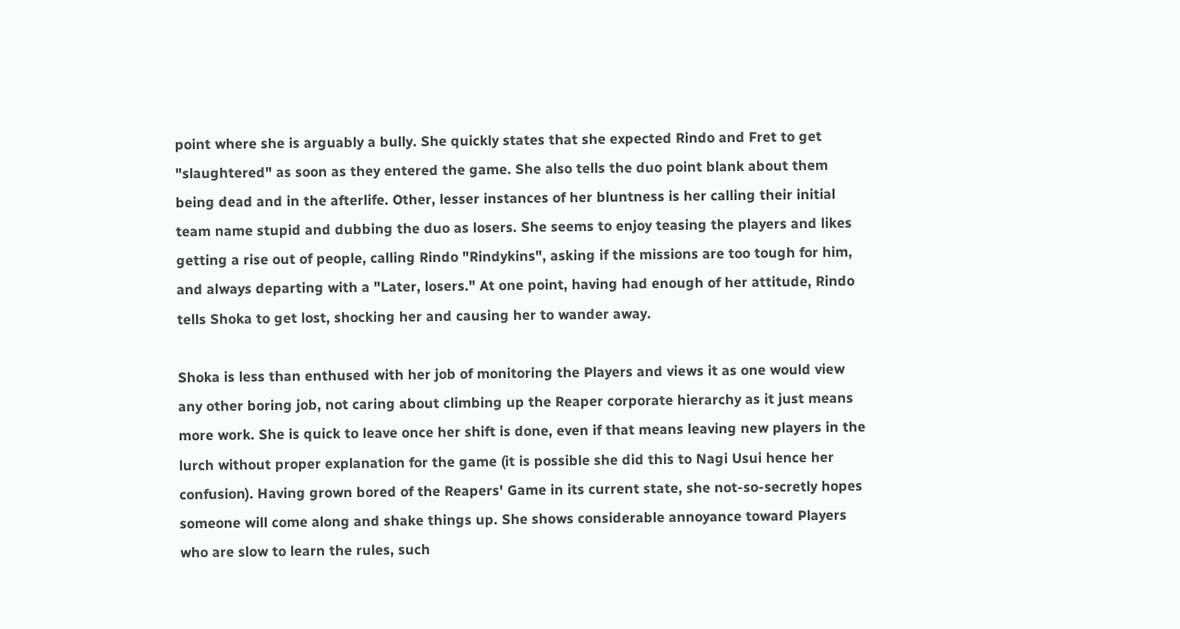point where she is arguably a bully. She quickly states that she expected Rindo and Fret to get "slaughtered" as soon as they entered the game. She also tells the duo point blank about them being dead and in the afterlife. Other, lesser instances of her bluntness is her calling their initial team name stupid and dubbing the duo as losers. She seems to enjoy teasing the players and likes getting a rise out of people, calling Rindo "Rindykins", asking if the missions are too tough for him, and always departing with a "Later, losers." At one point, having had enough of her attitude, Rindo tells Shoka to get lost, shocking her and causing her to wander away.

Shoka is less than enthused with her job of monitoring the Players and views it as one would view any other boring job, not caring about climbing up the Reaper corporate hierarchy as it just means more work. She is quick to leave once her shift is done, even if that means leaving new players in the lurch without proper explanation for the game (it is possible she did this to Nagi Usui hence her confusion). Having grown bored of the Reapers' Game in its current state, she not-so-secretly hopes someone will come along and shake things up. She shows considerable annoyance toward Players who are slow to learn the rules, such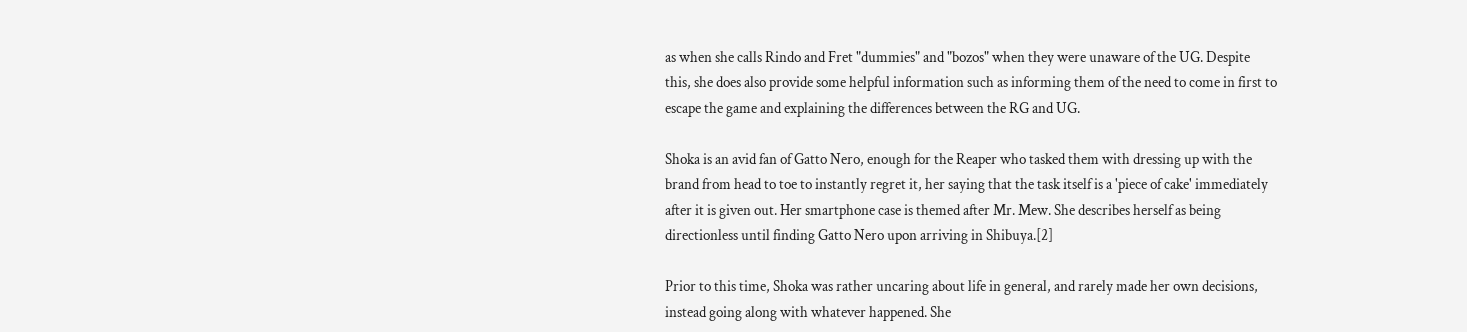as when she calls Rindo and Fret "dummies" and "bozos" when they were unaware of the UG. Despite this, she does also provide some helpful information such as informing them of the need to come in first to escape the game and explaining the differences between the RG and UG.

Shoka is an avid fan of Gatto Nero, enough for the Reaper who tasked them with dressing up with the brand from head to toe to instantly regret it, her saying that the task itself is a 'piece of cake' immediately after it is given out. Her smartphone case is themed after Mr. Mew. She describes herself as being directionless until finding Gatto Nero upon arriving in Shibuya.[2]

Prior to this time, Shoka was rather uncaring about life in general, and rarely made her own decisions, instead going along with whatever happened. She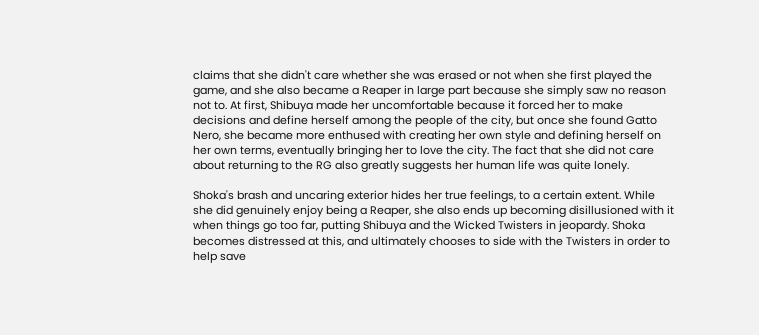claims that she didn't care whether she was erased or not when she first played the game, and she also became a Reaper in large part because she simply saw no reason not to. At first, Shibuya made her uncomfortable because it forced her to make decisions and define herself among the people of the city, but once she found Gatto Nero, she became more enthused with creating her own style and defining herself on her own terms, eventually bringing her to love the city. The fact that she did not care about returning to the RG also greatly suggests her human life was quite lonely.

Shoka's brash and uncaring exterior hides her true feelings, to a certain extent. While she did genuinely enjoy being a Reaper, she also ends up becoming disillusioned with it when things go too far, putting Shibuya and the Wicked Twisters in jeopardy. Shoka becomes distressed at this, and ultimately chooses to side with the Twisters in order to help save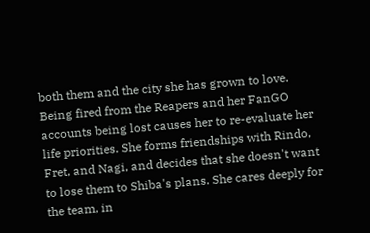both them and the city she has grown to love. Being fired from the Reapers and her FanGO accounts being lost causes her to re-evaluate her life priorities. She forms friendships with Rindo, Fret, and Nagi, and decides that she doesn't want to lose them to Shiba's plans. She cares deeply for the team, in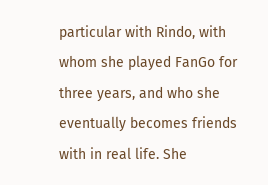particular with Rindo, with whom she played FanGo for three years, and who she eventually becomes friends with in real life. She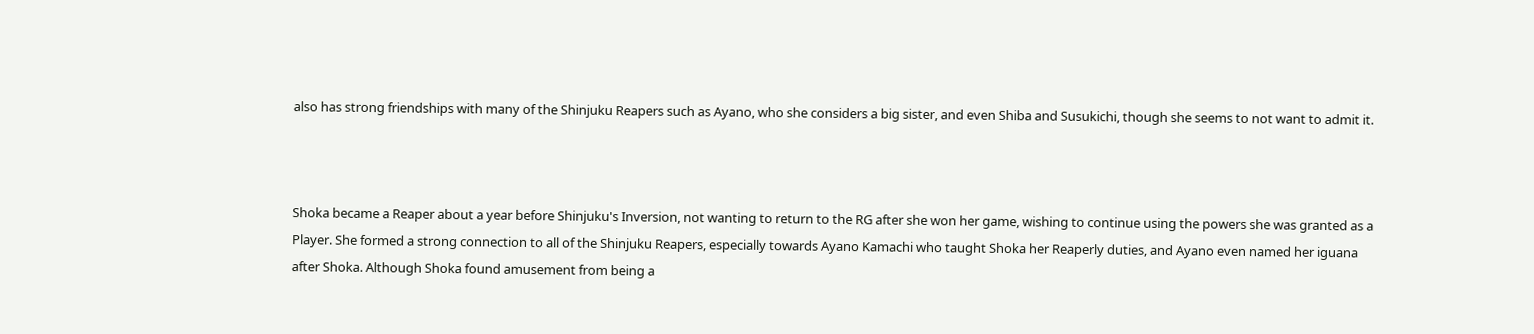also has strong friendships with many of the Shinjuku Reapers such as Ayano, who she considers a big sister, and even Shiba and Susukichi, though she seems to not want to admit it.



Shoka became a Reaper about a year before Shinjuku's Inversion, not wanting to return to the RG after she won her game, wishing to continue using the powers she was granted as a Player. She formed a strong connection to all of the Shinjuku Reapers, especially towards Ayano Kamachi who taught Shoka her Reaperly duties, and Ayano even named her iguana after Shoka. Although Shoka found amusement from being a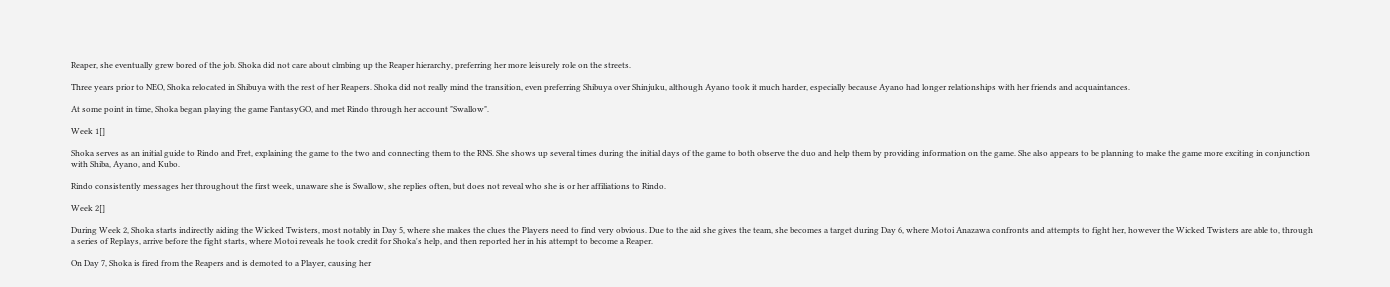Reaper, she eventually grew bored of the job. Shoka did not care about clmbing up the Reaper hierarchy, preferring her more leisurely role on the streets.

Three years prior to NEO, Shoka relocated in Shibuya with the rest of her Reapers. Shoka did not really mind the transition, even preferring Shibuya over Shinjuku, although Ayano took it much harder, especially because Ayano had longer relationships with her friends and acquaintances.

At some point in time, Shoka began playing the game FantasyGO, and met Rindo through her account "Swallow".

Week 1[]

Shoka serves as an initial guide to Rindo and Fret, explaining the game to the two and connecting them to the RNS. She shows up several times during the initial days of the game to both observe the duo and help them by providing information on the game. She also appears to be planning to make the game more exciting in conjunction with Shiba, Ayano, and Kubo.

Rindo consistently messages her throughout the first week, unaware she is Swallow, she replies often, but does not reveal who she is or her affiliations to Rindo.

Week 2[]

During Week 2, Shoka starts indirectly aiding the Wicked Twisters, most notably in Day 5, where she makes the clues the Players need to find very obvious. Due to the aid she gives the team, she becomes a target during Day 6, where Motoi Anazawa confronts and attempts to fight her, however the Wicked Twisters are able to, through a series of Replays, arrive before the fight starts, where Motoi reveals he took credit for Shoka's help, and then reported her in his attempt to become a Reaper.

On Day 7, Shoka is fired from the Reapers and is demoted to a Player, causing her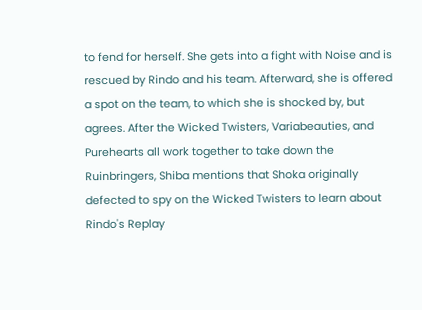to fend for herself. She gets into a fight with Noise and is rescued by Rindo and his team. Afterward, she is offered a spot on the team, to which she is shocked by, but agrees. After the Wicked Twisters, Variabeauties, and Purehearts all work together to take down the Ruinbringers, Shiba mentions that Shoka originally defected to spy on the Wicked Twisters to learn about Rindo's Replay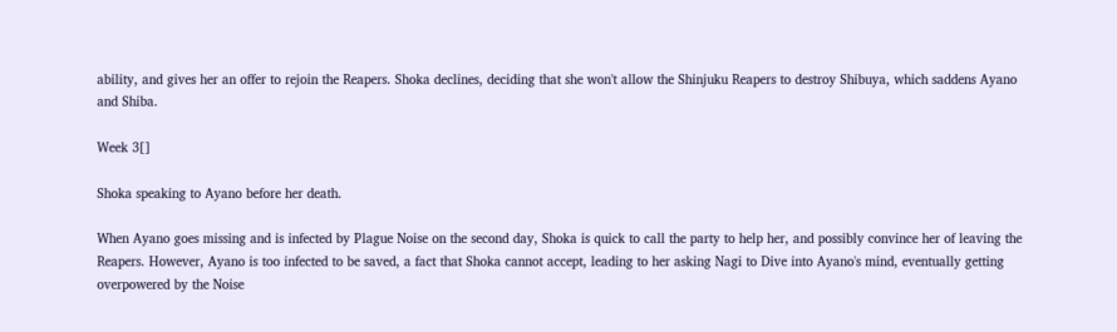ability, and gives her an offer to rejoin the Reapers. Shoka declines, deciding that she won't allow the Shinjuku Reapers to destroy Shibuya, which saddens Ayano and Shiba.

Week 3[]

Shoka speaking to Ayano before her death.

When Ayano goes missing and is infected by Plague Noise on the second day, Shoka is quick to call the party to help her, and possibly convince her of leaving the Reapers. However, Ayano is too infected to be saved, a fact that Shoka cannot accept, leading to her asking Nagi to Dive into Ayano's mind, eventually getting overpowered by the Noise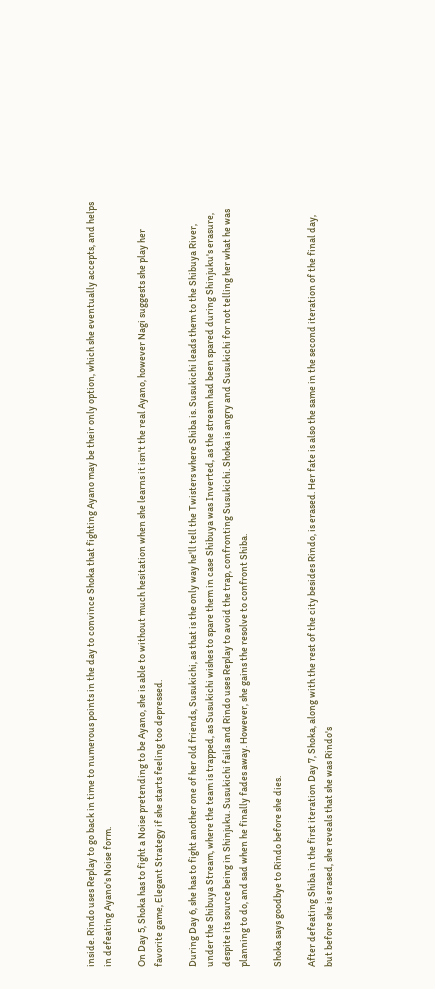inside. Rindo uses Replay to go back in time to numerous points in the day to convince Shoka that fighting Ayano may be their only option, which she eventually accepts, and helps in defeating Ayano's Noise form.

On Day 5, Shoka has to fight a Noise pretending to be Ayano, she is able to without much hesitation when she learns it isn't the real Ayano, however Nagi suggests she play her favorite game, Elegant Strategy if she starts feeling too depressed.

During Day 6, she has to fight another one of her old friends, Susukichi, as that is the only way he'll tell the Twisters where Shiba is. Susukichi leads them to the Shibuya River, under the Shibuya Stream, where the team is trapped, as Susukichi wishes to spare them in case Shibuya was Inverted, as the stream had been spared during Shinjuku's erasure, despite its source being in Shinjuku. Susukichi fails and Rindo uses Replay to avoid the trap, confronting Susukichi. Shoka is angry and Susukichi for not telling her what he was planning to do, and sad when he finally fades away. However, she gains the resolve to confront Shiba.

Shoka says goodbye to Rindo before she dies.

After defeating Shiba in the first iteration Day 7, Shoka, along with the rest of the city besides Rindo, is erased. Her fate is also the same in the second iteration of the final day, but before she is erased, she reveals that she was Rindo's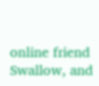online friend Swallow, and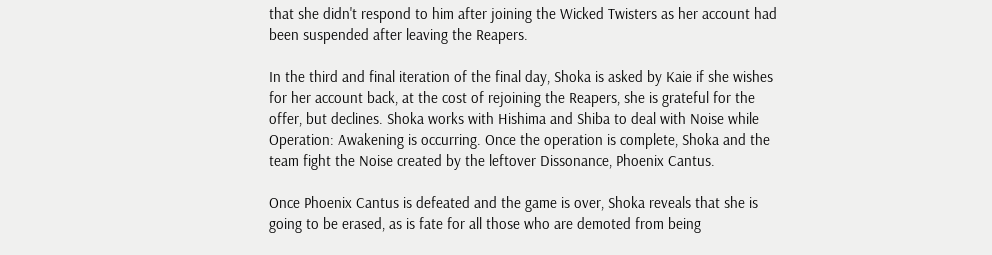that she didn't respond to him after joining the Wicked Twisters as her account had been suspended after leaving the Reapers.

In the third and final iteration of the final day, Shoka is asked by Kaie if she wishes for her account back, at the cost of rejoining the Reapers, she is grateful for the offer, but declines. Shoka works with Hishima and Shiba to deal with Noise while Operation: Awakening is occurring. Once the operation is complete, Shoka and the team fight the Noise created by the leftover Dissonance, Phoenix Cantus.

Once Phoenix Cantus is defeated and the game is over, Shoka reveals that she is going to be erased, as is fate for all those who are demoted from being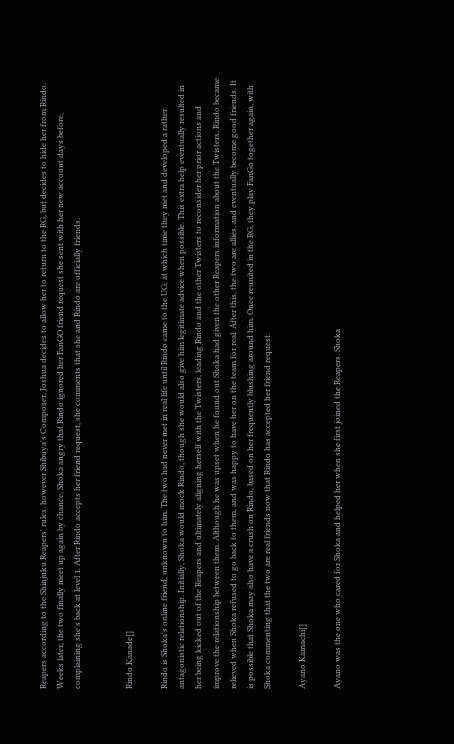Reapers according to the Shinjuku Reapers' rules, however Shibuya's Composer, Joshua decides to allow her to return to the RG, but decides to hide her from Rindo. Weeks later, the two finally meet up again by chance, Shoka angry that Rindo ignored her FanGO friend request she sent with her new account days before, complaining she's back at level 1. After Rindo accepts her friend request, she comments that she and Rindo are officially friends.


Rindo Kanade[]

Rindo is Shoka's online friend, unknown to him. The two had never met in real life until Rindo came to the UG, at which time they met and developed a rather antagonistic relationship. Initially, Shoka would mock Rindo, though she would also give him legitimate advice when possible. This extra help eventually resulted in her being kicked out of the Reapers and ultimately aligning herself with the Twisters, leading Rindo and the other Twisters to reconsider her prior actions and improve the relationship between them. Although he was upset when he found out Shoka had given the other Reapers information about the Twisters, Rindo became relieved when Shoka refused to go back to them, and was happy to have her on the team for real. After this, the two are allies, and eventually become good friends. It is possible that Shoka may also have a crush on Rindo, based on her frequently blushing around him. Once reunited in the RG, they play FanGo together again, with Shoka commenting that the two are real friends now that Rindo has accepted her friend request.

Ayano Kamachi[]

Ayano was the one who cared for Shoka and helped her when she first joined the Reapers. Shoka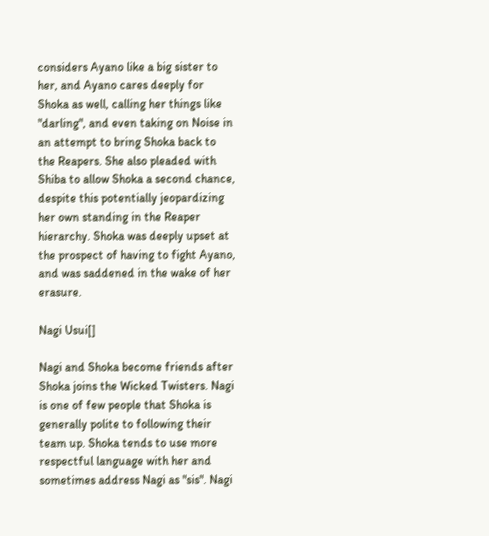considers Ayano like a big sister to her, and Ayano cares deeply for Shoka as well, calling her things like "darling", and even taking on Noise in an attempt to bring Shoka back to the Reapers. She also pleaded with Shiba to allow Shoka a second chance, despite this potentially jeopardizing her own standing in the Reaper hierarchy. Shoka was deeply upset at the prospect of having to fight Ayano, and was saddened in the wake of her erasure.

Nagi Usui[]

Nagi and Shoka become friends after Shoka joins the Wicked Twisters. Nagi is one of few people that Shoka is generally polite to following their team up. Shoka tends to use more respectful language with her and sometimes address Nagi as "sis". Nagi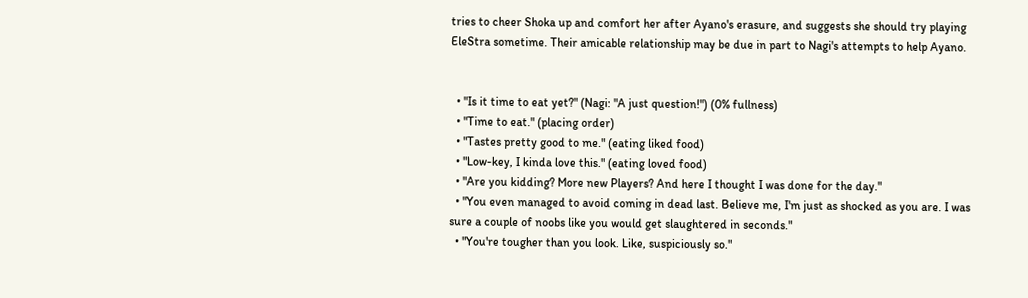tries to cheer Shoka up and comfort her after Ayano's erasure, and suggests she should try playing EleStra sometime. Their amicable relationship may be due in part to Nagi's attempts to help Ayano.


  • "Is it time to eat yet?" (Nagi: "A just question!") (0% fullness)
  • "Time to eat." (placing order)
  • "Tastes pretty good to me." (eating liked food)
  • "Low-key, I kinda love this." (eating loved food)
  • "Are you kidding? More new Players? And here I thought I was done for the day."
  • "You even managed to avoid coming in dead last. Believe me, I'm just as shocked as you are. I was sure a couple of noobs like you would get slaughtered in seconds."
  • "You're tougher than you look. Like, suspiciously so."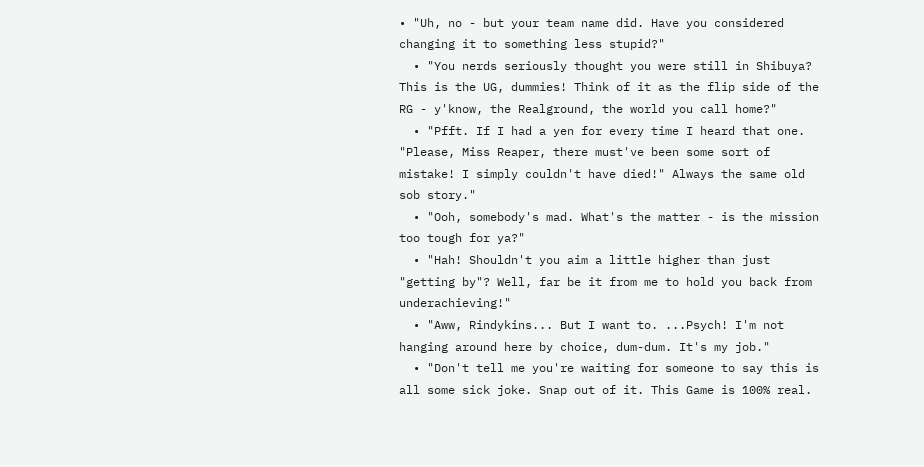• "Uh, no - but your team name did. Have you considered changing it to something less stupid?"
  • "You nerds seriously thought you were still in Shibuya? This is the UG, dummies! Think of it as the flip side of the RG - y'know, the Realground, the world you call home?"
  • "Pfft. If I had a yen for every time I heard that one. "Please, Miss Reaper, there must've been some sort of mistake! I simply couldn't have died!" Always the same old sob story."
  • "Ooh, somebody's mad. What's the matter - is the mission too tough for ya?"
  • "Hah! Shouldn't you aim a little higher than just "getting by"? Well, far be it from me to hold you back from underachieving!"
  • "Aww, Rindykins... But I want to. ...Psych! I'm not hanging around here by choice, dum-dum. It's my job."
  • "Don't tell me you're waiting for someone to say this is all some sick joke. Snap out of it. This Game is 100% real.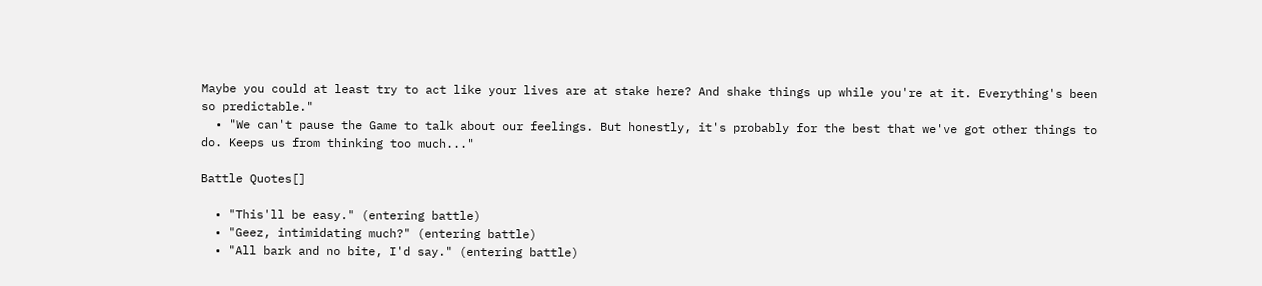Maybe you could at least try to act like your lives are at stake here? And shake things up while you're at it. Everything's been so predictable."
  • "We can't pause the Game to talk about our feelings. But honestly, it's probably for the best that we've got other things to do. Keeps us from thinking too much..."

Battle Quotes[]

  • "This'll be easy." (entering battle)
  • "Geez, intimidating much?" (entering battle)
  • "All bark and no bite, I'd say." (entering battle)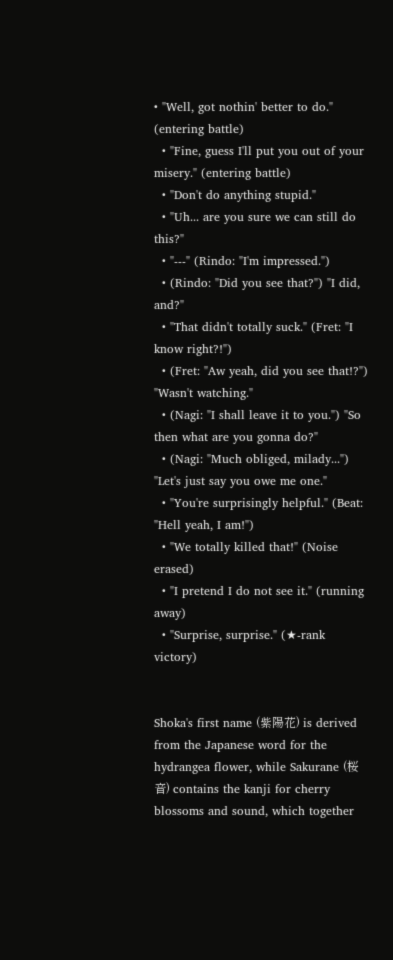• "Well, got nothin' better to do." (entering battle)
  • "Fine, guess I'll put you out of your misery." (entering battle)
  • "Don't do anything stupid."
  • "Uh... are you sure we can still do this?"
  • "---" (Rindo: "I'm impressed.")
  • (Rindo: "Did you see that?") "I did, and?"
  • "That didn't totally suck." (Fret: "I know right?!")
  • (Fret: "Aw yeah, did you see that!?") "Wasn't watching."
  • (Nagi: "I shall leave it to you.") "So then what are you gonna do?"
  • (Nagi: "Much obliged, milady...") "Let's just say you owe me one."
  • "You're surprisingly helpful." (Beat: "Hell yeah, I am!")
  • "We totally killed that!" (Noise erased)
  • "I pretend I do not see it." (running away)
  • "Surprise, surprise." (★-rank victory)


Shoka's first name (紫陽花) is derived from the Japanese word for the hydrangea flower, while Sakurane (桜音) contains the kanji for cherry blossoms and sound, which together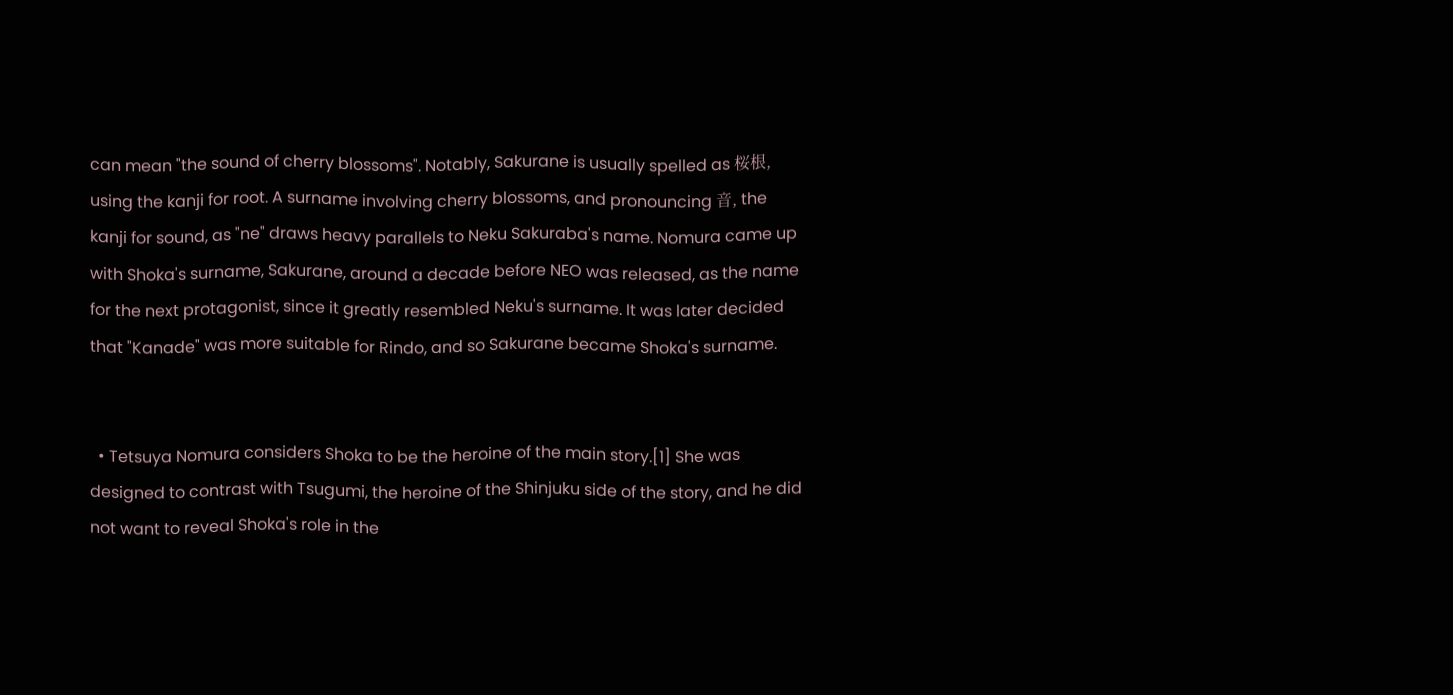can mean "the sound of cherry blossoms". Notably, Sakurane is usually spelled as 桜根, using the kanji for root. A surname involving cherry blossoms, and pronouncing 音, the kanji for sound, as "ne" draws heavy parallels to Neku Sakuraba's name. Nomura came up with Shoka's surname, Sakurane, around a decade before NEO was released, as the name for the next protagonist, since it greatly resembled Neku's surname. It was later decided that "Kanade" was more suitable for Rindo, and so Sakurane became Shoka's surname.


  • Tetsuya Nomura considers Shoka to be the heroine of the main story.[1] She was designed to contrast with Tsugumi, the heroine of the Shinjuku side of the story, and he did not want to reveal Shoka's role in the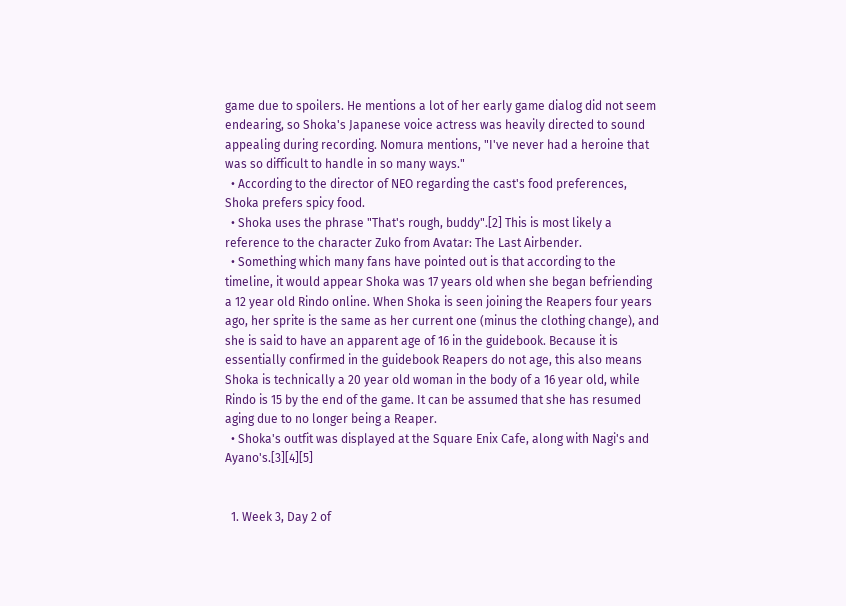game due to spoilers. He mentions a lot of her early game dialog did not seem endearing, so Shoka's Japanese voice actress was heavily directed to sound appealing during recording. Nomura mentions, "I've never had a heroine that was so difficult to handle in so many ways."
  • According to the director of NEO regarding the cast's food preferences, Shoka prefers spicy food.
  • Shoka uses the phrase "That's rough, buddy".[2] This is most likely a reference to the character Zuko from Avatar: The Last Airbender.
  • Something which many fans have pointed out is that according to the timeline, it would appear Shoka was 17 years old when she began befriending a 12 year old Rindo online. When Shoka is seen joining the Reapers four years ago, her sprite is the same as her current one (minus the clothing change), and she is said to have an apparent age of 16 in the guidebook. Because it is essentially confirmed in the guidebook Reapers do not age, this also means Shoka is technically a 20 year old woman in the body of a 16 year old, while Rindo is 15 by the end of the game. It can be assumed that she has resumed aging due to no longer being a Reaper.
  • Shoka's outfit was displayed at the Square Enix Cafe, along with Nagi's and Ayano's.[3][4][5]


  1. Week 3, Day 2 of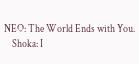NEO: The World Ends with You.
    Shoka: I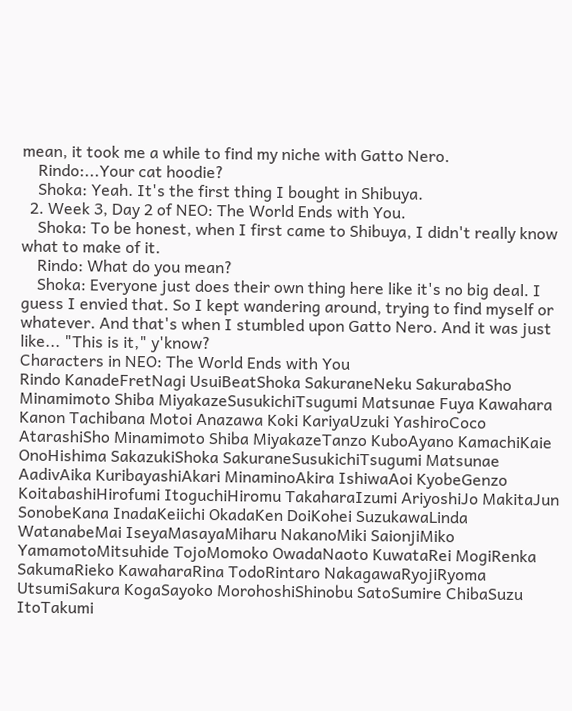mean, it took me a while to find my niche with Gatto Nero.
    Rindo:...Your cat hoodie?
    Shoka: Yeah. It's the first thing I bought in Shibuya.
  2. Week 3, Day 2 of NEO: The World Ends with You.
    Shoka: To be honest, when I first came to Shibuya, I didn't really know what to make of it.
    Rindo: What do you mean?
    Shoka: Everyone just does their own thing here like it's no big deal. I guess I envied that. So I kept wandering around, trying to find myself or whatever. And that's when I stumbled upon Gatto Nero. And it was just like... "This is it," y'know?
Characters in NEO: The World Ends with You
Rindo KanadeFretNagi UsuiBeatShoka SakuraneNeku SakurabaSho Minamimoto Shiba MiyakazeSusukichiTsugumi Matsunae Fuya Kawahara Kanon Tachibana Motoi Anazawa Koki KariyaUzuki YashiroCoco AtarashiSho Minamimoto Shiba MiyakazeTanzo KuboAyano KamachiKaie OnoHishima SakazukiShoka SakuraneSusukichiTsugumi Matsunae
AadivAika KuribayashiAkari MinaminoAkira IshiwaAoi KyobeGenzo KoitabashiHirofumi ItoguchiHiromu TakaharaIzumi AriyoshiJo MakitaJun SonobeKana InadaKeiichi OkadaKen DoiKohei SuzukawaLinda WatanabeMai IseyaMasayaMiharu NakanoMiki SaionjiMiko YamamotoMitsuhide TojoMomoko OwadaNaoto KuwataRei MogiRenka SakumaRieko KawaharaRina TodoRintaro NakagawaRyojiRyoma UtsumiSakura KogaSayoko MorohoshiShinobu SatoSumire ChibaSuzu ItoTakumi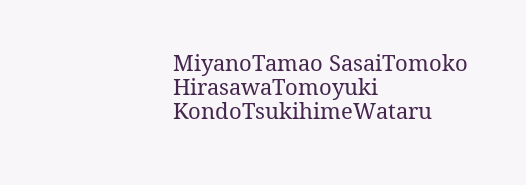MiyanoTamao SasaiTomoko HirasawaTomoyuki KondoTsukihimeWataru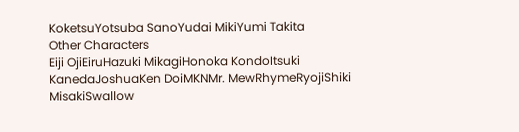KoketsuYotsuba SanoYudai MikiYumi Takita
Other Characters
Eiji OjiEiruHazuki MikagiHonoka KondoItsuki KanedaJoshuaKen DoiMKNMr. MewRhymeRyojiShiki MisakiSwallow